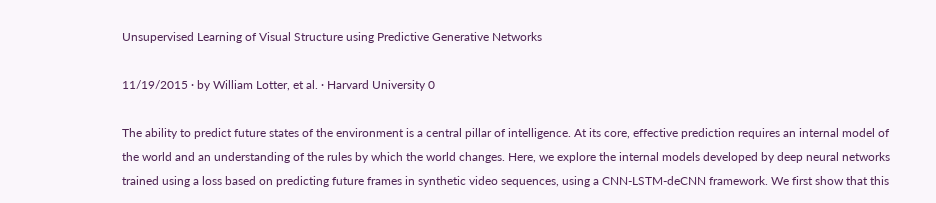Unsupervised Learning of Visual Structure using Predictive Generative Networks

11/19/2015 ∙ by William Lotter, et al. ∙ Harvard University 0

The ability to predict future states of the environment is a central pillar of intelligence. At its core, effective prediction requires an internal model of the world and an understanding of the rules by which the world changes. Here, we explore the internal models developed by deep neural networks trained using a loss based on predicting future frames in synthetic video sequences, using a CNN-LSTM-deCNN framework. We first show that this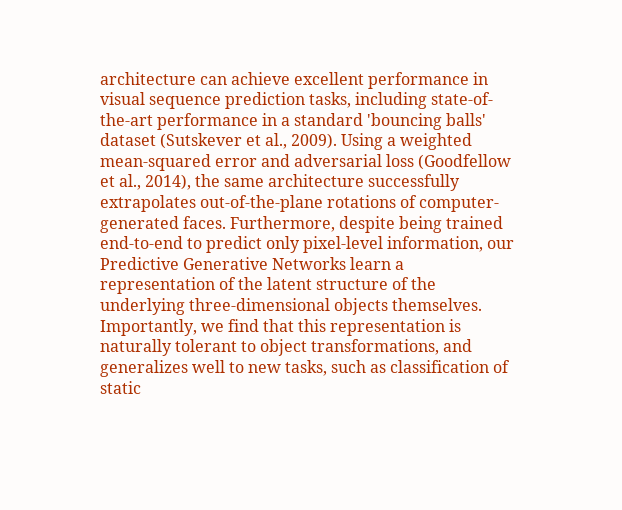architecture can achieve excellent performance in visual sequence prediction tasks, including state-of-the-art performance in a standard 'bouncing balls' dataset (Sutskever et al., 2009). Using a weighted mean-squared error and adversarial loss (Goodfellow et al., 2014), the same architecture successfully extrapolates out-of-the-plane rotations of computer-generated faces. Furthermore, despite being trained end-to-end to predict only pixel-level information, our Predictive Generative Networks learn a representation of the latent structure of the underlying three-dimensional objects themselves. Importantly, we find that this representation is naturally tolerant to object transformations, and generalizes well to new tasks, such as classification of static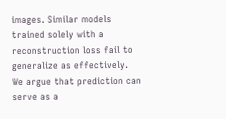images. Similar models trained solely with a reconstruction loss fail to generalize as effectively. We argue that prediction can serve as a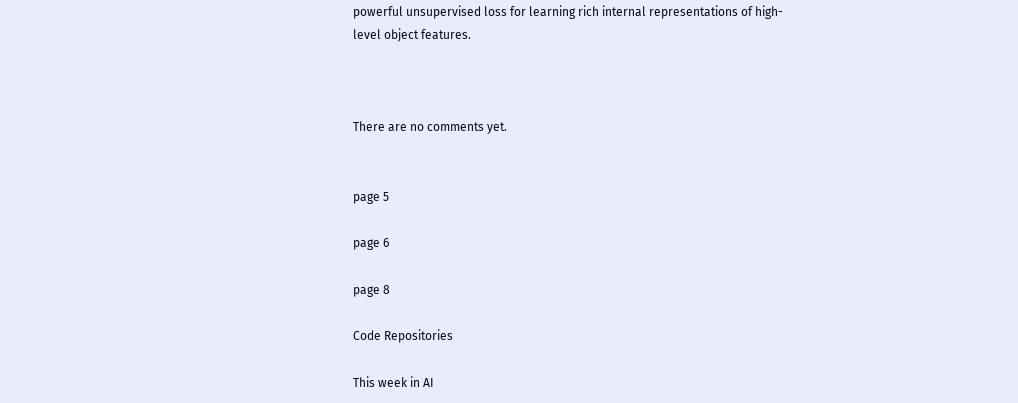powerful unsupervised loss for learning rich internal representations of high-level object features.



There are no comments yet.


page 5

page 6

page 8

Code Repositories

This week in AI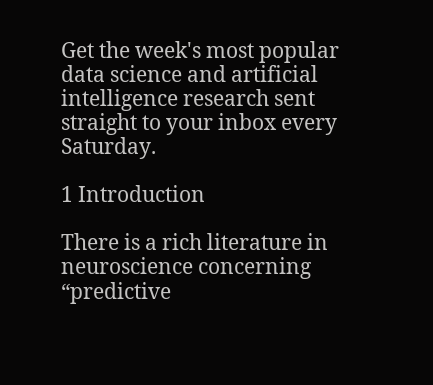Get the week's most popular data science and artificial intelligence research sent straight to your inbox every Saturday.

1 Introduction

There is a rich literature in neuroscience concerning “predictive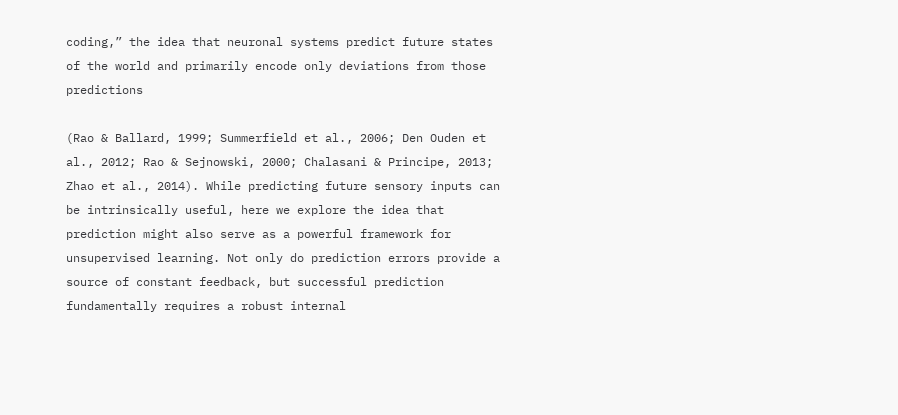coding,” the idea that neuronal systems predict future states of the world and primarily encode only deviations from those predictions

(Rao & Ballard, 1999; Summerfield et al., 2006; Den Ouden et al., 2012; Rao & Sejnowski, 2000; Chalasani & Principe, 2013; Zhao et al., 2014). While predicting future sensory inputs can be intrinsically useful, here we explore the idea that prediction might also serve as a powerful framework for unsupervised learning. Not only do prediction errors provide a source of constant feedback, but successful prediction fundamentally requires a robust internal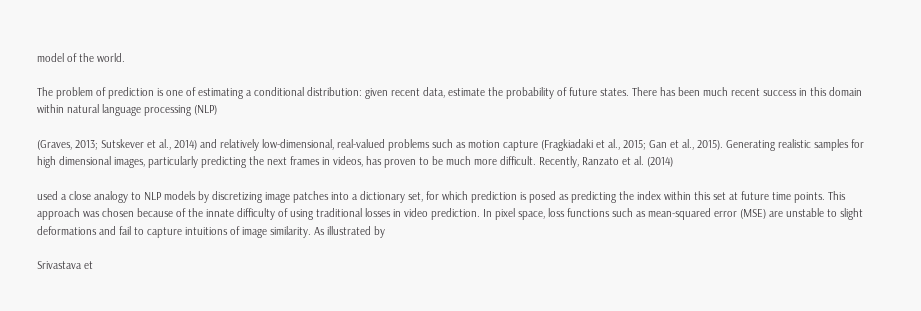model of the world.

The problem of prediction is one of estimating a conditional distribution: given recent data, estimate the probability of future states. There has been much recent success in this domain within natural language processing (NLP)

(Graves, 2013; Sutskever et al., 2014) and relatively low-dimensional, real-valued problems such as motion capture (Fragkiadaki et al., 2015; Gan et al., 2015). Generating realistic samples for high dimensional images, particularly predicting the next frames in videos, has proven to be much more difficult. Recently, Ranzato et al. (2014)

used a close analogy to NLP models by discretizing image patches into a dictionary set, for which prediction is posed as predicting the index within this set at future time points. This approach was chosen because of the innate difficulty of using traditional losses in video prediction. In pixel space, loss functions such as mean-squared error (MSE) are unstable to slight deformations and fail to capture intuitions of image similarity. As illustrated by

Srivastava et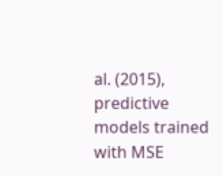al. (2015), predictive models trained with MSE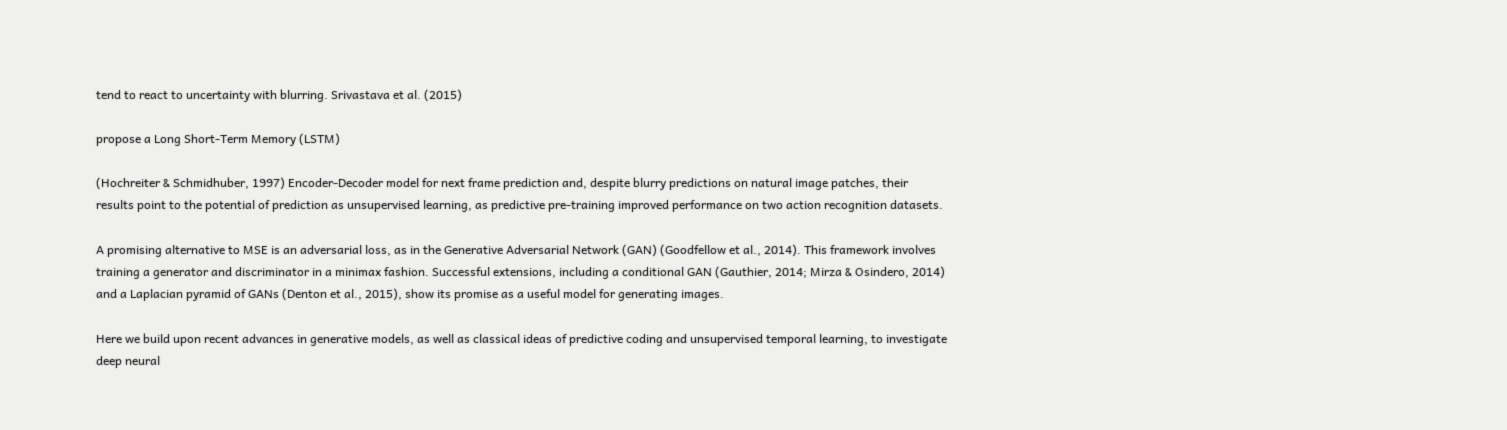tend to react to uncertainty with blurring. Srivastava et al. (2015)

propose a Long Short-Term Memory (LSTM)

(Hochreiter & Schmidhuber, 1997) Encoder-Decoder model for next frame prediction and, despite blurry predictions on natural image patches, their results point to the potential of prediction as unsupervised learning, as predictive pre-training improved performance on two action recognition datasets.

A promising alternative to MSE is an adversarial loss, as in the Generative Adversarial Network (GAN) (Goodfellow et al., 2014). This framework involves training a generator and discriminator in a minimax fashion. Successful extensions, including a conditional GAN (Gauthier, 2014; Mirza & Osindero, 2014) and a Laplacian pyramid of GANs (Denton et al., 2015), show its promise as a useful model for generating images.

Here we build upon recent advances in generative models, as well as classical ideas of predictive coding and unsupervised temporal learning, to investigate deep neural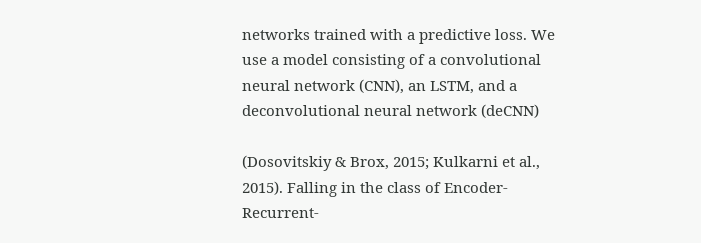networks trained with a predictive loss. We use a model consisting of a convolutional neural network (CNN), an LSTM, and a deconvolutional neural network (deCNN)

(Dosovitskiy & Brox, 2015; Kulkarni et al., 2015). Falling in the class of Encoder-Recurrent-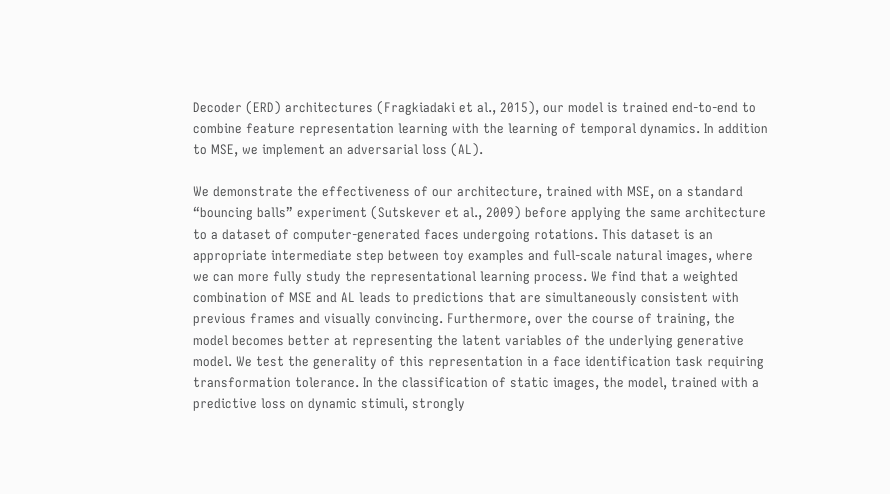Decoder (ERD) architectures (Fragkiadaki et al., 2015), our model is trained end-to-end to combine feature representation learning with the learning of temporal dynamics. In addition to MSE, we implement an adversarial loss (AL).

We demonstrate the effectiveness of our architecture, trained with MSE, on a standard “bouncing balls” experiment (Sutskever et al., 2009) before applying the same architecture to a dataset of computer-generated faces undergoing rotations. This dataset is an appropriate intermediate step between toy examples and full-scale natural images, where we can more fully study the representational learning process. We find that a weighted combination of MSE and AL leads to predictions that are simultaneously consistent with previous frames and visually convincing. Furthermore, over the course of training, the model becomes better at representing the latent variables of the underlying generative model. We test the generality of this representation in a face identification task requiring transformation tolerance. In the classification of static images, the model, trained with a predictive loss on dynamic stimuli, strongly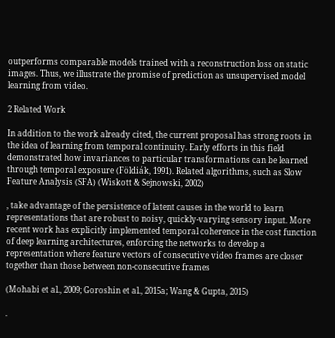outperforms comparable models trained with a reconstruction loss on static images. Thus, we illustrate the promise of prediction as unsupervised model learning from video.

2 Related Work

In addition to the work already cited, the current proposal has strong roots in the idea of learning from temporal continuity. Early efforts in this field demonstrated how invariances to particular transformations can be learned through temporal exposure (Földiák, 1991). Related algorithms, such as Slow Feature Analysis (SFA) (Wiskott & Sejnowski, 2002)

, take advantage of the persistence of latent causes in the world to learn representations that are robust to noisy, quickly-varying sensory input. More recent work has explicitly implemented temporal coherence in the cost function of deep learning architectures, enforcing the networks to develop a representation where feature vectors of consecutive video frames are closer together than those between non-consecutive frames

(Mohabi et al., 2009; Goroshin et al., 2015a; Wang & Gupta, 2015)

.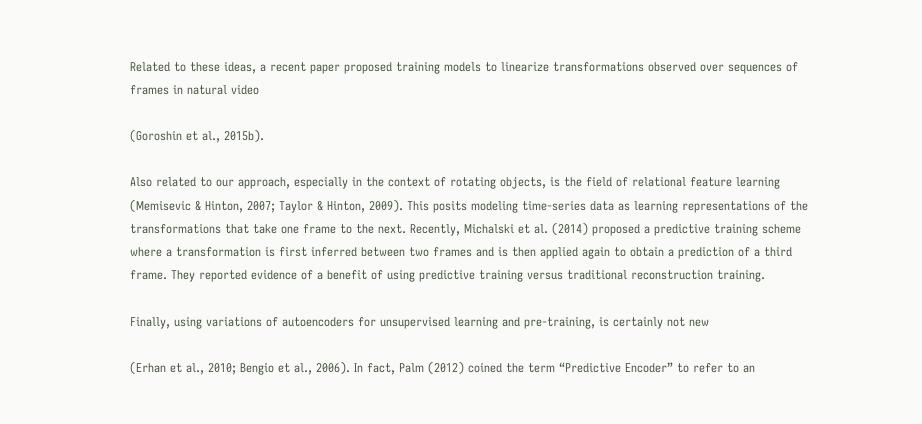Related to these ideas, a recent paper proposed training models to linearize transformations observed over sequences of frames in natural video

(Goroshin et al., 2015b).

Also related to our approach, especially in the context of rotating objects, is the field of relational feature learning (Memisevic & Hinton, 2007; Taylor & Hinton, 2009). This posits modeling time-series data as learning representations of the transformations that take one frame to the next. Recently, Michalski et al. (2014) proposed a predictive training scheme where a transformation is first inferred between two frames and is then applied again to obtain a prediction of a third frame. They reported evidence of a benefit of using predictive training versus traditional reconstruction training.

Finally, using variations of autoencoders for unsupervised learning and pre-training, is certainly not new

(Erhan et al., 2010; Bengio et al., 2006). In fact, Palm (2012) coined the term “Predictive Encoder” to refer to an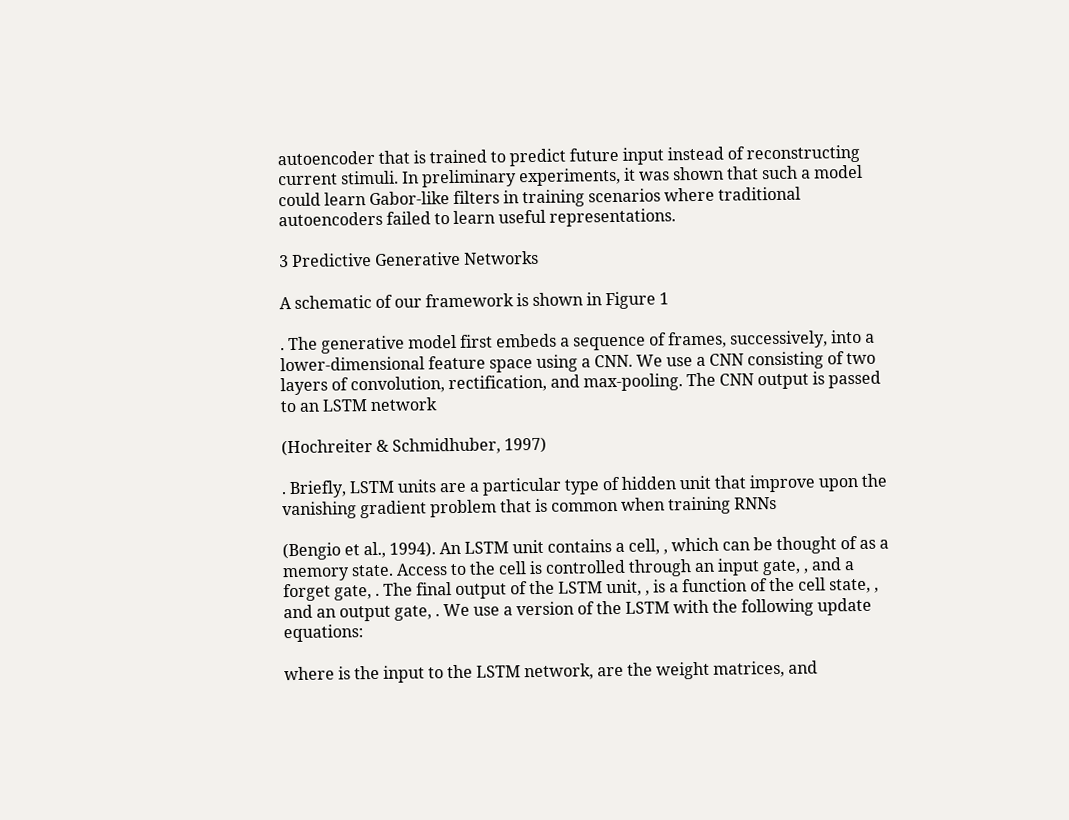autoencoder that is trained to predict future input instead of reconstructing current stimuli. In preliminary experiments, it was shown that such a model could learn Gabor-like filters in training scenarios where traditional autoencoders failed to learn useful representations.

3 Predictive Generative Networks

A schematic of our framework is shown in Figure 1

. The generative model first embeds a sequence of frames, successively, into a lower-dimensional feature space using a CNN. We use a CNN consisting of two layers of convolution, rectification, and max-pooling. The CNN output is passed to an LSTM network

(Hochreiter & Schmidhuber, 1997)

. Briefly, LSTM units are a particular type of hidden unit that improve upon the vanishing gradient problem that is common when training RNNs

(Bengio et al., 1994). An LSTM unit contains a cell, , which can be thought of as a memory state. Access to the cell is controlled through an input gate, , and a forget gate, . The final output of the LSTM unit, , is a function of the cell state, , and an output gate, . We use a version of the LSTM with the following update equations:

where is the input to the LSTM network, are the weight matrices, and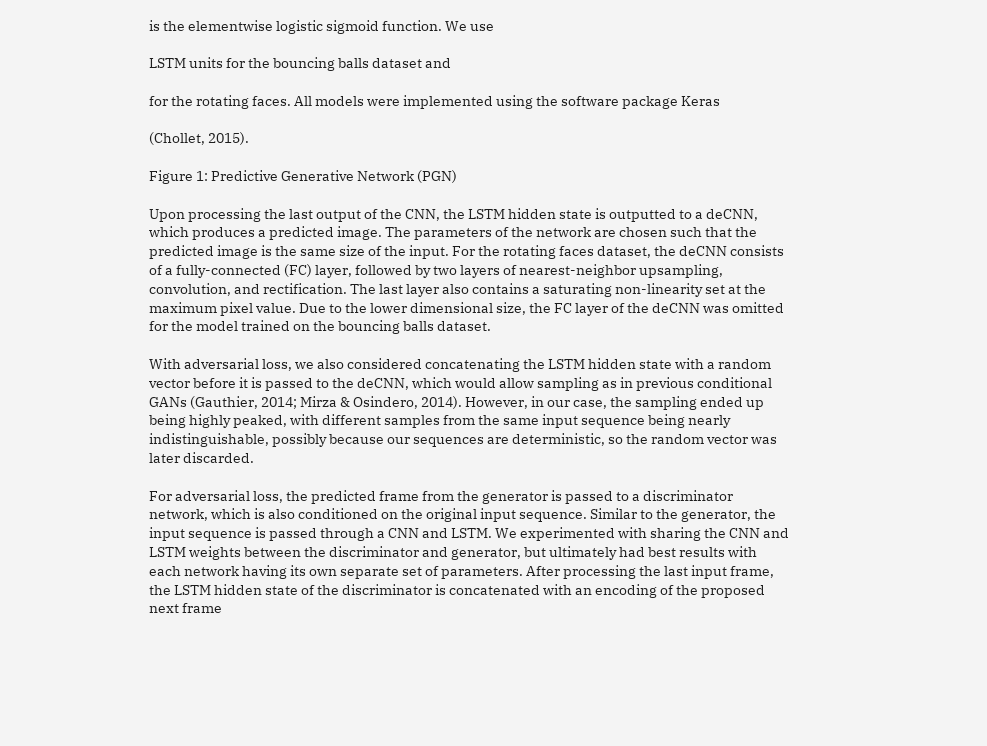is the elementwise logistic sigmoid function. We use

LSTM units for the bouncing balls dataset and

for the rotating faces. All models were implemented using the software package Keras

(Chollet, 2015).

Figure 1: Predictive Generative Network (PGN)

Upon processing the last output of the CNN, the LSTM hidden state is outputted to a deCNN, which produces a predicted image. The parameters of the network are chosen such that the predicted image is the same size of the input. For the rotating faces dataset, the deCNN consists of a fully-connected (FC) layer, followed by two layers of nearest-neighbor upsampling, convolution, and rectification. The last layer also contains a saturating non-linearity set at the maximum pixel value. Due to the lower dimensional size, the FC layer of the deCNN was omitted for the model trained on the bouncing balls dataset.

With adversarial loss, we also considered concatenating the LSTM hidden state with a random vector before it is passed to the deCNN, which would allow sampling as in previous conditional GANs (Gauthier, 2014; Mirza & Osindero, 2014). However, in our case, the sampling ended up being highly peaked, with different samples from the same input sequence being nearly indistinguishable, possibly because our sequences are deterministic, so the random vector was later discarded.

For adversarial loss, the predicted frame from the generator is passed to a discriminator network, which is also conditioned on the original input sequence. Similar to the generator, the input sequence is passed through a CNN and LSTM. We experimented with sharing the CNN and LSTM weights between the discriminator and generator, but ultimately had best results with each network having its own separate set of parameters. After processing the last input frame, the LSTM hidden state of the discriminator is concatenated with an encoding of the proposed next frame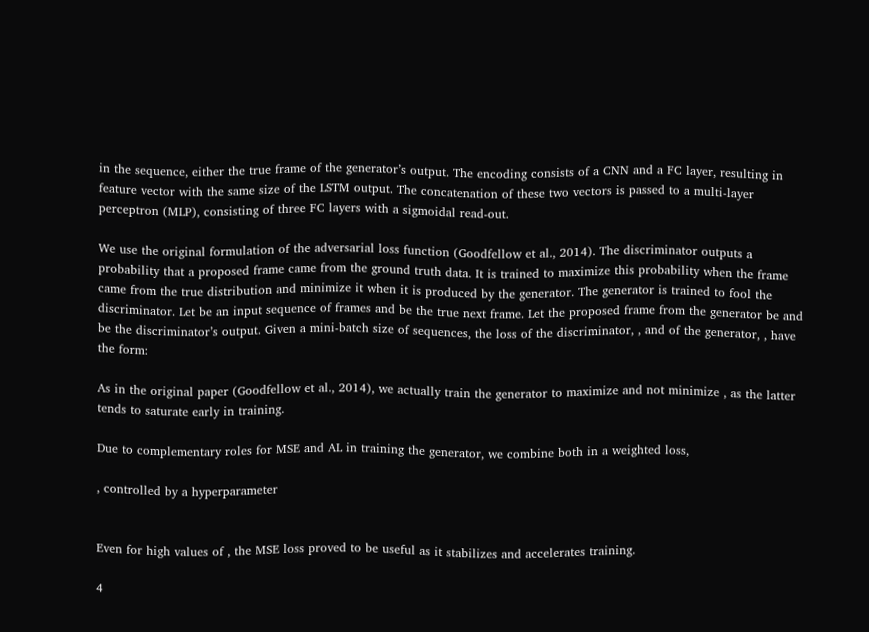in the sequence, either the true frame of the generator’s output. The encoding consists of a CNN and a FC layer, resulting in feature vector with the same size of the LSTM output. The concatenation of these two vectors is passed to a multi-layer perceptron (MLP), consisting of three FC layers with a sigmoidal read-out.

We use the original formulation of the adversarial loss function (Goodfellow et al., 2014). The discriminator outputs a probability that a proposed frame came from the ground truth data. It is trained to maximize this probability when the frame came from the true distribution and minimize it when it is produced by the generator. The generator is trained to fool the discriminator. Let be an input sequence of frames and be the true next frame. Let the proposed frame from the generator be and be the discriminator’s output. Given a mini-batch size of sequences, the loss of the discriminator, , and of the generator, , have the form:

As in the original paper (Goodfellow et al., 2014), we actually train the generator to maximize and not minimize , as the latter tends to saturate early in training.

Due to complementary roles for MSE and AL in training the generator, we combine both in a weighted loss,

, controlled by a hyperparameter


Even for high values of , the MSE loss proved to be useful as it stabilizes and accelerates training.

4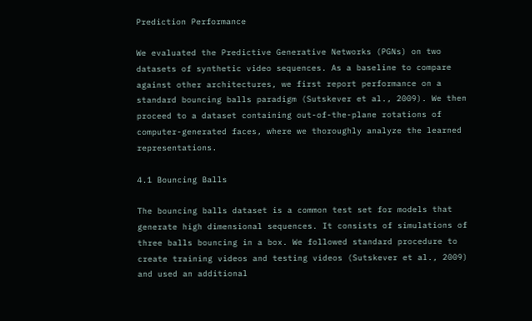Prediction Performance

We evaluated the Predictive Generative Networks (PGNs) on two datasets of synthetic video sequences. As a baseline to compare against other architectures, we first report performance on a standard bouncing balls paradigm (Sutskever et al., 2009). We then proceed to a dataset containing out-of-the-plane rotations of computer-generated faces, where we thoroughly analyze the learned representations.

4.1 Bouncing Balls

The bouncing balls dataset is a common test set for models that generate high dimensional sequences. It consists of simulations of three balls bouncing in a box. We followed standard procedure to create training videos and testing videos (Sutskever et al., 2009) and used an additional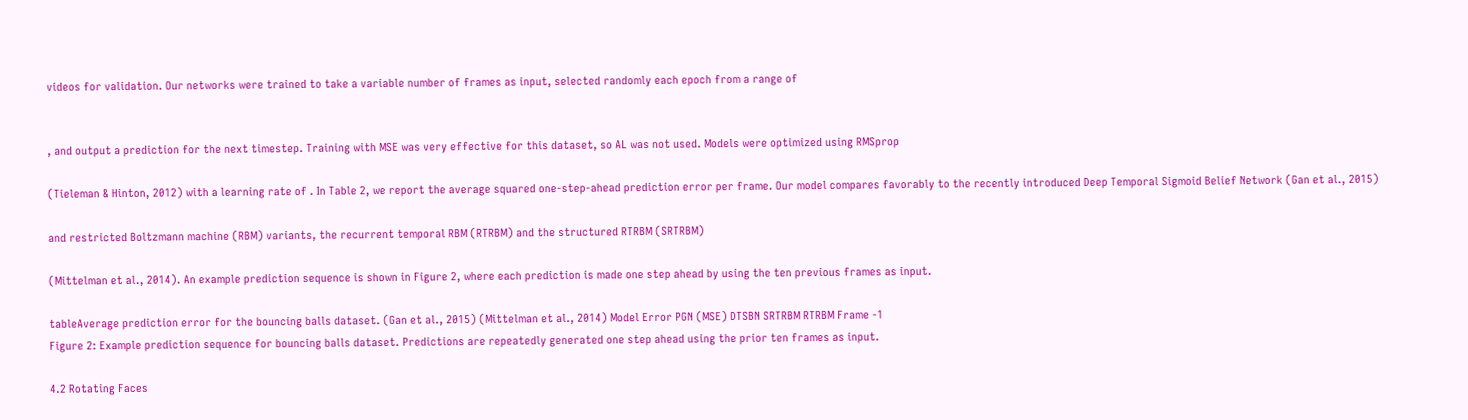videos for validation. Our networks were trained to take a variable number of frames as input, selected randomly each epoch from a range of


, and output a prediction for the next timestep. Training with MSE was very effective for this dataset, so AL was not used. Models were optimized using RMSprop

(Tieleman & Hinton, 2012) with a learning rate of . In Table 2, we report the average squared one-step-ahead prediction error per frame. Our model compares favorably to the recently introduced Deep Temporal Sigmoid Belief Network (Gan et al., 2015)

and restricted Boltzmann machine (RBM) variants, the recurrent temporal RBM (RTRBM) and the structured RTRBM (SRTRBM)

(Mittelman et al., 2014). An example prediction sequence is shown in Figure 2, where each prediction is made one step ahead by using the ten previous frames as input.

tableAverage prediction error for the bouncing balls dataset. (Gan et al., 2015) (Mittelman et al., 2014) Model Error PGN (MSE) DTSBN SRTRBM RTRBM Frame -1
Figure 2: Example prediction sequence for bouncing balls dataset. Predictions are repeatedly generated one step ahead using the prior ten frames as input.

4.2 Rotating Faces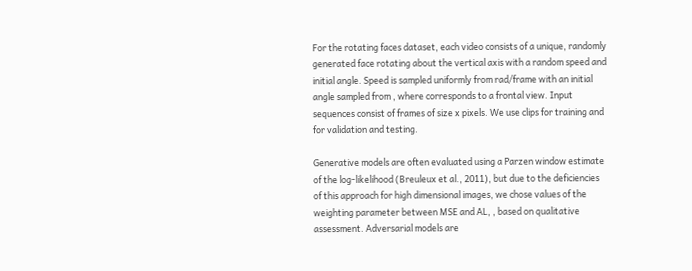For the rotating faces dataset, each video consists of a unique, randomly generated face rotating about the vertical axis with a random speed and initial angle. Speed is sampled uniformly from rad/frame with an initial angle sampled from , where corresponds to a frontal view. Input sequences consist of frames of size x pixels. We use clips for training and for validation and testing.

Generative models are often evaluated using a Parzen window estimate of the log-likelihood (Breuleux et al., 2011), but due to the deficiencies of this approach for high dimensional images, we chose values of the weighting parameter between MSE and AL, , based on qualitative assessment. Adversarial models are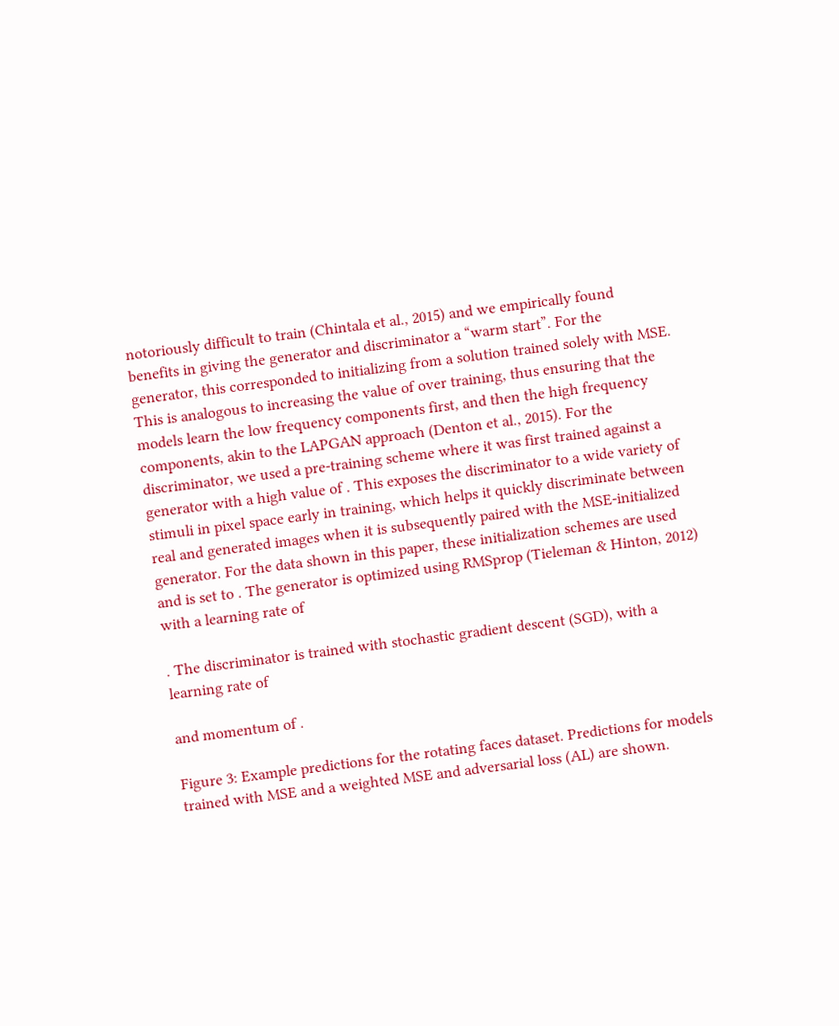notoriously difficult to train (Chintala et al., 2015) and we empirically found benefits in giving the generator and discriminator a “warm start”. For the generator, this corresponded to initializing from a solution trained solely with MSE. This is analogous to increasing the value of over training, thus ensuring that the models learn the low frequency components first, and then the high frequency components, akin to the LAPGAN approach (Denton et al., 2015). For the discriminator, we used a pre-training scheme where it was first trained against a generator with a high value of . This exposes the discriminator to a wide variety of stimuli in pixel space early in training, which helps it quickly discriminate between real and generated images when it is subsequently paired with the MSE-initialized generator. For the data shown in this paper, these initialization schemes are used and is set to . The generator is optimized using RMSprop (Tieleman & Hinton, 2012) with a learning rate of

. The discriminator is trained with stochastic gradient descent (SGD), with a learning rate of

and momentum of .

Figure 3: Example predictions for the rotating faces dataset. Predictions for models trained with MSE and a weighted MSE and adversarial loss (AL) are shown.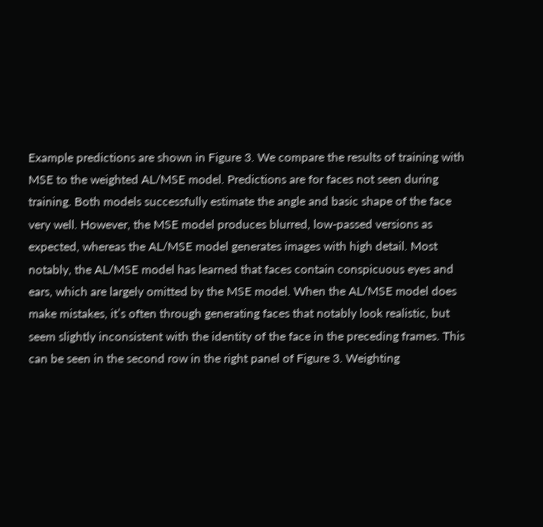Example predictions are shown in Figure 3. We compare the results of training with MSE to the weighted AL/MSE model. Predictions are for faces not seen during training. Both models successfully estimate the angle and basic shape of the face very well. However, the MSE model produces blurred, low-passed versions as expected, whereas the AL/MSE model generates images with high detail. Most notably, the AL/MSE model has learned that faces contain conspicuous eyes and ears, which are largely omitted by the MSE model. When the AL/MSE model does make mistakes, it’s often through generating faces that notably look realistic, but seem slightly inconsistent with the identity of the face in the preceding frames. This can be seen in the second row in the right panel of Figure 3. Weighting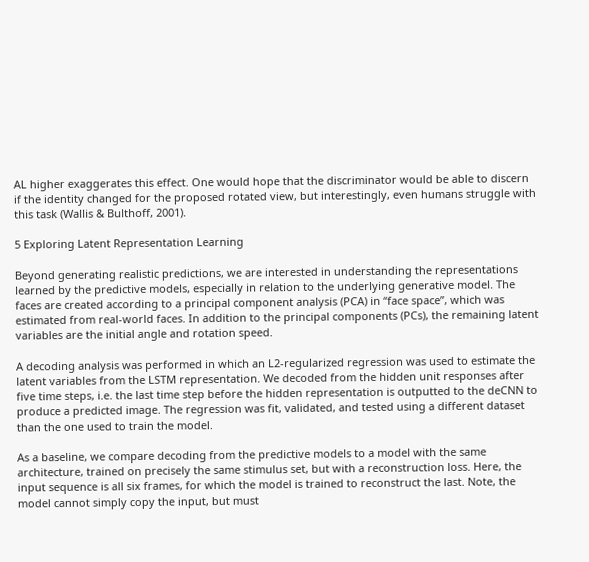AL higher exaggerates this effect. One would hope that the discriminator would be able to discern if the identity changed for the proposed rotated view, but interestingly, even humans struggle with this task (Wallis & Bulthoff, 2001).

5 Exploring Latent Representation Learning

Beyond generating realistic predictions, we are interested in understanding the representations learned by the predictive models, especially in relation to the underlying generative model. The faces are created according to a principal component analysis (PCA) in “face space”, which was estimated from real-world faces. In addition to the principal components (PCs), the remaining latent variables are the initial angle and rotation speed.

A decoding analysis was performed in which an L2-regularized regression was used to estimate the latent variables from the LSTM representation. We decoded from the hidden unit responses after five time steps, i.e. the last time step before the hidden representation is outputted to the deCNN to produce a predicted image. The regression was fit, validated, and tested using a different dataset than the one used to train the model.

As a baseline, we compare decoding from the predictive models to a model with the same architecture, trained on precisely the same stimulus set, but with a reconstruction loss. Here, the input sequence is all six frames, for which the model is trained to reconstruct the last. Note, the model cannot simply copy the input, but must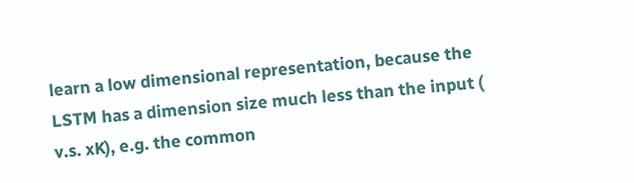learn a low dimensional representation, because the LSTM has a dimension size much less than the input ( v.s. xK), e.g. the common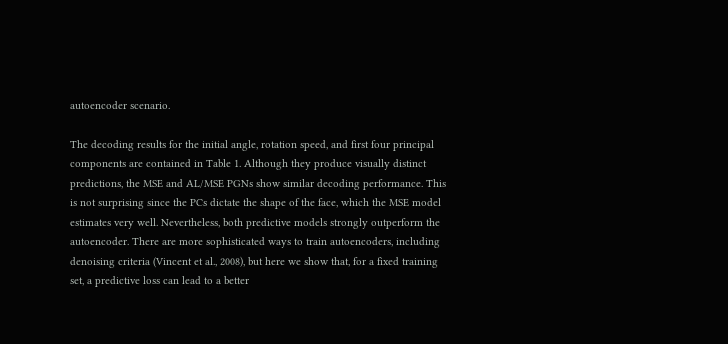autoencoder scenario.

The decoding results for the initial angle, rotation speed, and first four principal components are contained in Table 1. Although they produce visually distinct predictions, the MSE and AL/MSE PGNs show similar decoding performance. This is not surprising since the PCs dictate the shape of the face, which the MSE model estimates very well. Nevertheless, both predictive models strongly outperform the autoencoder. There are more sophisticated ways to train autoencoders, including denoising criteria (Vincent et al., 2008), but here we show that, for a fixed training set, a predictive loss can lead to a better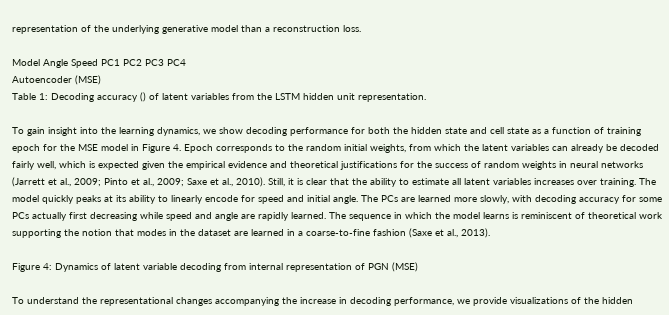representation of the underlying generative model than a reconstruction loss.

Model Angle Speed PC1 PC2 PC3 PC4
Autoencoder (MSE)
Table 1: Decoding accuracy () of latent variables from the LSTM hidden unit representation.

To gain insight into the learning dynamics, we show decoding performance for both the hidden state and cell state as a function of training epoch for the MSE model in Figure 4. Epoch corresponds to the random initial weights, from which the latent variables can already be decoded fairly well, which is expected given the empirical evidence and theoretical justifications for the success of random weights in neural networks (Jarrett et al., 2009; Pinto et al., 2009; Saxe et al., 2010). Still, it is clear that the ability to estimate all latent variables increases over training. The model quickly peaks at its ability to linearly encode for speed and initial angle. The PCs are learned more slowly, with decoding accuracy for some PCs actually first decreasing while speed and angle are rapidly learned. The sequence in which the model learns is reminiscent of theoretical work supporting the notion that modes in the dataset are learned in a coarse-to-fine fashion (Saxe et al., 2013).

Figure 4: Dynamics of latent variable decoding from internal representation of PGN (MSE)

To understand the representational changes accompanying the increase in decoding performance, we provide visualizations of the hidden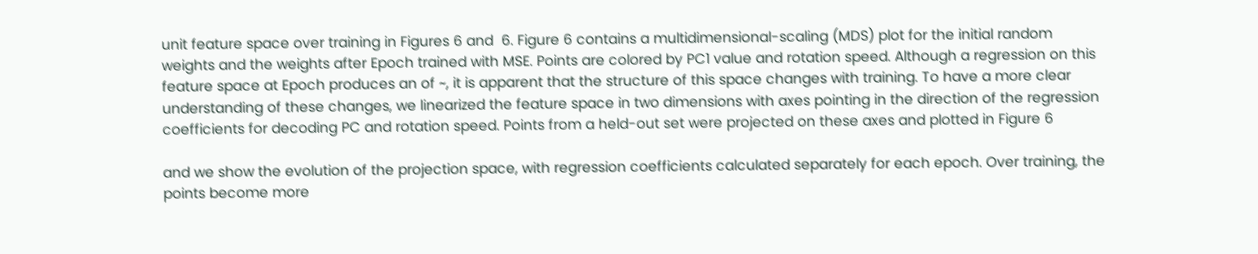unit feature space over training in Figures 6 and  6. Figure 6 contains a multidimensional-scaling (MDS) plot for the initial random weights and the weights after Epoch trained with MSE. Points are colored by PC1 value and rotation speed. Although a regression on this feature space at Epoch produces an of ~, it is apparent that the structure of this space changes with training. To have a more clear understanding of these changes, we linearized the feature space in two dimensions with axes pointing in the direction of the regression coefficients for decoding PC and rotation speed. Points from a held-out set were projected on these axes and plotted in Figure 6

and we show the evolution of the projection space, with regression coefficients calculated separately for each epoch. Over training, the points become more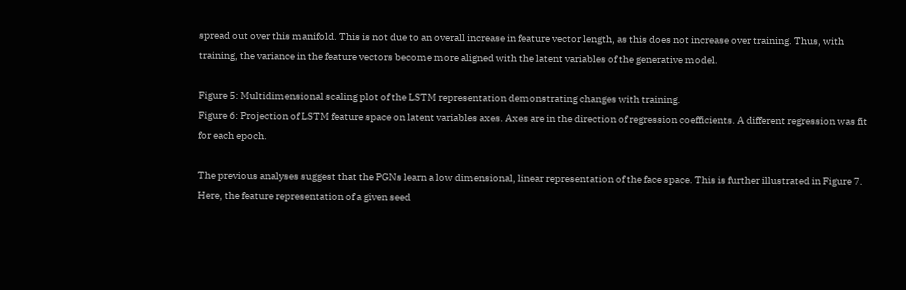spread out over this manifold. This is not due to an overall increase in feature vector length, as this does not increase over training. Thus, with training, the variance in the feature vectors become more aligned with the latent variables of the generative model.

Figure 5: Multidimensional scaling plot of the LSTM representation demonstrating changes with training.
Figure 6: Projection of LSTM feature space on latent variables axes. Axes are in the direction of regression coefficients. A different regression was fit for each epoch.

The previous analyses suggest that the PGNs learn a low dimensional, linear representation of the face space. This is further illustrated in Figure 7. Here, the feature representation of a given seed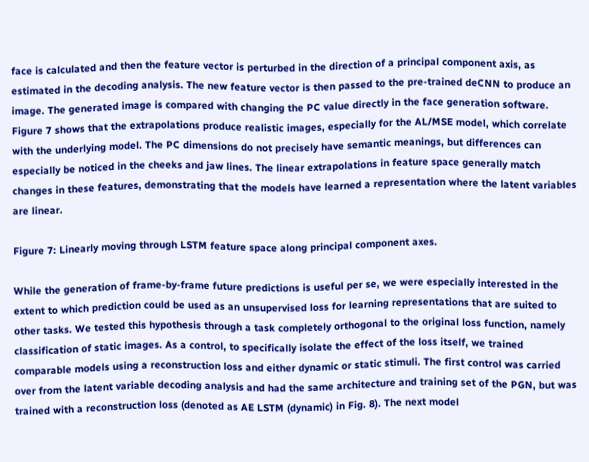face is calculated and then the feature vector is perturbed in the direction of a principal component axis, as estimated in the decoding analysis. The new feature vector is then passed to the pre-trained deCNN to produce an image. The generated image is compared with changing the PC value directly in the face generation software. Figure 7 shows that the extrapolations produce realistic images, especially for the AL/MSE model, which correlate with the underlying model. The PC dimensions do not precisely have semantic meanings, but differences can especially be noticed in the cheeks and jaw lines. The linear extrapolations in feature space generally match changes in these features, demonstrating that the models have learned a representation where the latent variables are linear.

Figure 7: Linearly moving through LSTM feature space along principal component axes.

While the generation of frame-by-frame future predictions is useful per se, we were especially interested in the extent to which prediction could be used as an unsupervised loss for learning representations that are suited to other tasks. We tested this hypothesis through a task completely orthogonal to the original loss function, namely classification of static images. As a control, to specifically isolate the effect of the loss itself, we trained comparable models using a reconstruction loss and either dynamic or static stimuli. The first control was carried over from the latent variable decoding analysis and had the same architecture and training set of the PGN, but was trained with a reconstruction loss (denoted as AE LSTM (dynamic) in Fig. 8). The next model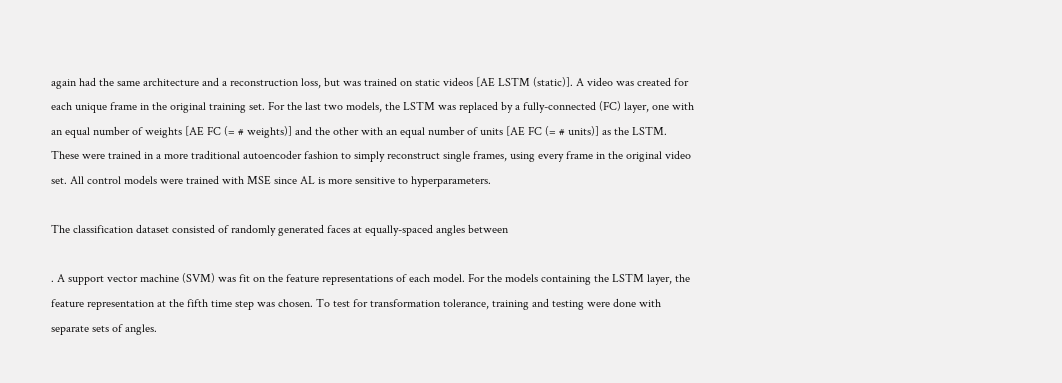again had the same architecture and a reconstruction loss, but was trained on static videos [AE LSTM (static)]. A video was created for each unique frame in the original training set. For the last two models, the LSTM was replaced by a fully-connected (FC) layer, one with an equal number of weights [AE FC (= # weights)] and the other with an equal number of units [AE FC (= # units)] as the LSTM. These were trained in a more traditional autoencoder fashion to simply reconstruct single frames, using every frame in the original video set. All control models were trained with MSE since AL is more sensitive to hyperparameters.

The classification dataset consisted of randomly generated faces at equally-spaced angles between

. A support vector machine (SVM) was fit on the feature representations of each model. For the models containing the LSTM layer, the feature representation at the fifth time step was chosen. To test for transformation tolerance, training and testing were done with separate sets of angles.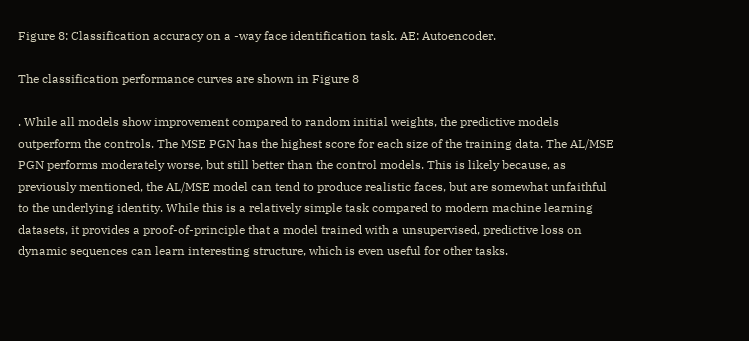Figure 8: Classification accuracy on a -way face identification task. AE: Autoencoder.

The classification performance curves are shown in Figure 8

. While all models show improvement compared to random initial weights, the predictive models outperform the controls. The MSE PGN has the highest score for each size of the training data. The AL/MSE PGN performs moderately worse, but still better than the control models. This is likely because, as previously mentioned, the AL/MSE model can tend to produce realistic faces, but are somewhat unfaithful to the underlying identity. While this is a relatively simple task compared to modern machine learning datasets, it provides a proof-of-principle that a model trained with a unsupervised, predictive loss on dynamic sequences can learn interesting structure, which is even useful for other tasks.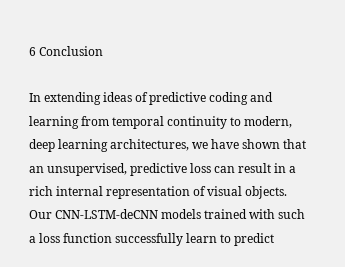6 Conclusion

In extending ideas of predictive coding and learning from temporal continuity to modern, deep learning architectures, we have shown that an unsupervised, predictive loss can result in a rich internal representation of visual objects. Our CNN-LSTM-deCNN models trained with such a loss function successfully learn to predict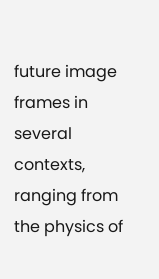future image frames in several contexts, ranging from the physics of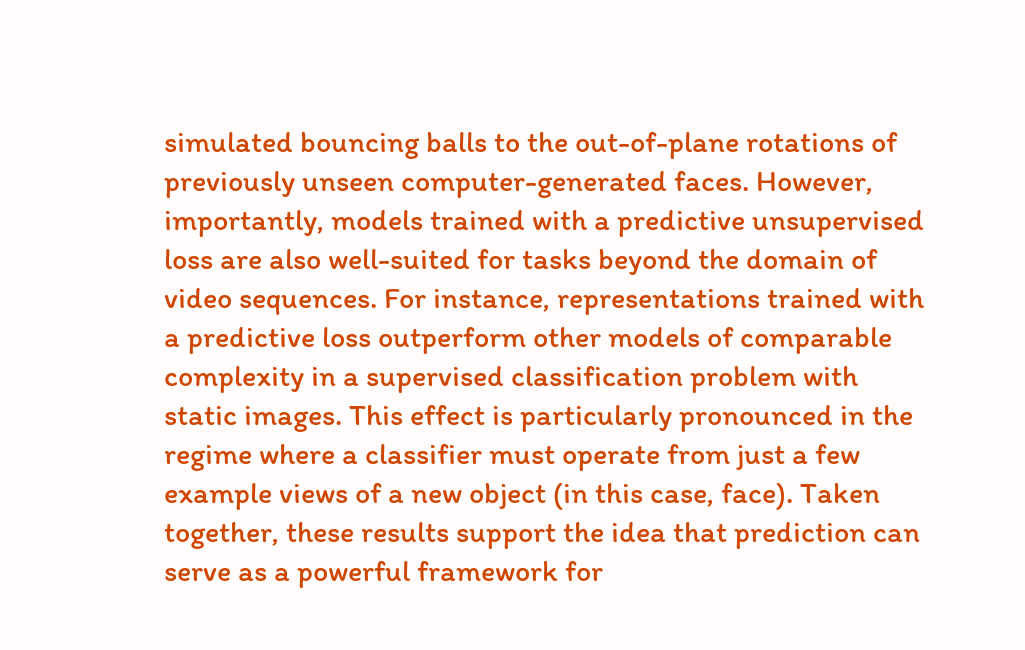simulated bouncing balls to the out-of-plane rotations of previously unseen computer-generated faces. However, importantly, models trained with a predictive unsupervised loss are also well-suited for tasks beyond the domain of video sequences. For instance, representations trained with a predictive loss outperform other models of comparable complexity in a supervised classification problem with static images. This effect is particularly pronounced in the regime where a classifier must operate from just a few example views of a new object (in this case, face). Taken together, these results support the idea that prediction can serve as a powerful framework for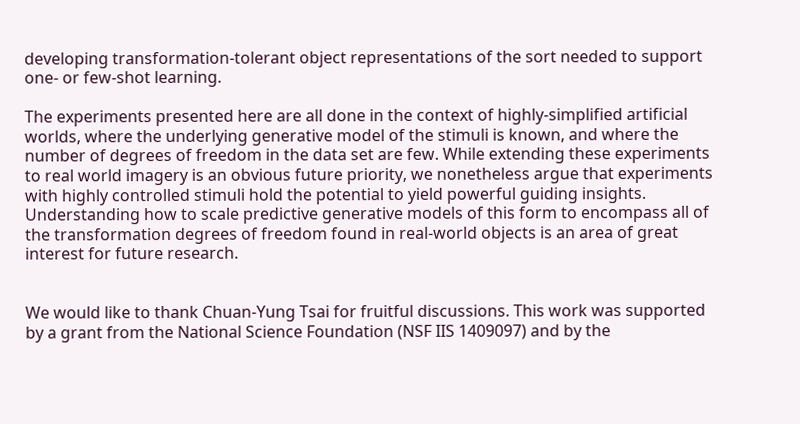developing transformation-tolerant object representations of the sort needed to support one- or few-shot learning.

The experiments presented here are all done in the context of highly-simplified artificial worlds, where the underlying generative model of the stimuli is known, and where the number of degrees of freedom in the data set are few. While extending these experiments to real world imagery is an obvious future priority, we nonetheless argue that experiments with highly controlled stimuli hold the potential to yield powerful guiding insights. Understanding how to scale predictive generative models of this form to encompass all of the transformation degrees of freedom found in real-world objects is an area of great interest for future research.


We would like to thank Chuan-Yung Tsai for fruitful discussions. This work was supported by a grant from the National Science Foundation (NSF IIS 1409097) and by the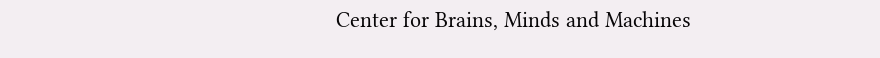Center for Brains, Minds and Machines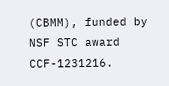(CBMM), funded by NSF STC award CCF-1231216.